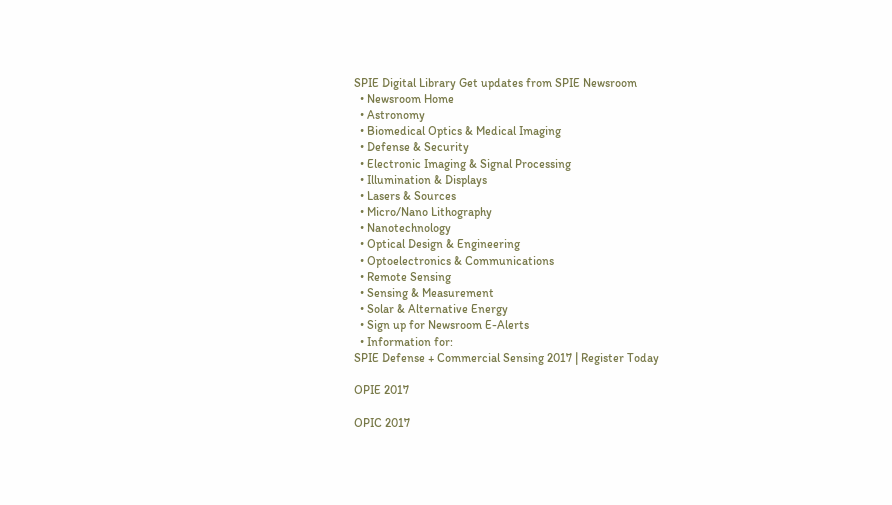SPIE Digital Library Get updates from SPIE Newsroom
  • Newsroom Home
  • Astronomy
  • Biomedical Optics & Medical Imaging
  • Defense & Security
  • Electronic Imaging & Signal Processing
  • Illumination & Displays
  • Lasers & Sources
  • Micro/Nano Lithography
  • Nanotechnology
  • Optical Design & Engineering
  • Optoelectronics & Communications
  • Remote Sensing
  • Sensing & Measurement
  • Solar & Alternative Energy
  • Sign up for Newsroom E-Alerts
  • Information for:
SPIE Defense + Commercial Sensing 2017 | Register Today

OPIE 2017

OPIC 2017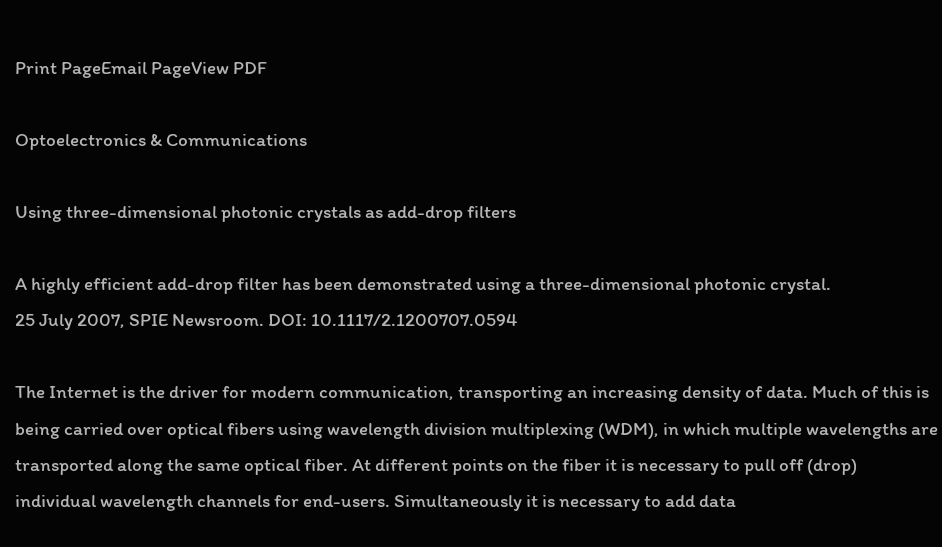Print PageEmail PageView PDF

Optoelectronics & Communications

Using three-dimensional photonic crystals as add-drop filters

A highly efficient add-drop filter has been demonstrated using a three-dimensional photonic crystal.
25 July 2007, SPIE Newsroom. DOI: 10.1117/2.1200707.0594

The Internet is the driver for modern communication, transporting an increasing density of data. Much of this is being carried over optical fibers using wavelength division multiplexing (WDM), in which multiple wavelengths are transported along the same optical fiber. At different points on the fiber it is necessary to pull off (drop) individual wavelength channels for end-users. Simultaneously it is necessary to add data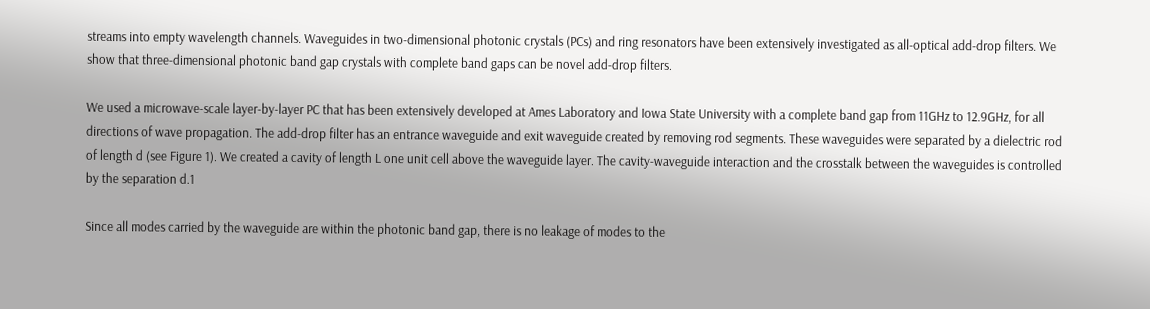streams into empty wavelength channels. Waveguides in two-dimensional photonic crystals (PCs) and ring resonators have been extensively investigated as all-optical add-drop filters. We show that three-dimensional photonic band gap crystals with complete band gaps can be novel add-drop filters.

We used a microwave-scale layer-by-layer PC that has been extensively developed at Ames Laboratory and Iowa State University with a complete band gap from 11GHz to 12.9GHz, for all directions of wave propagation. The add-drop filter has an entrance waveguide and exit waveguide created by removing rod segments. These waveguides were separated by a dielectric rod of length d (see Figure 1). We created a cavity of length L one unit cell above the waveguide layer. The cavity-waveguide interaction and the crosstalk between the waveguides is controlled by the separation d.1

Since all modes carried by the waveguide are within the photonic band gap, there is no leakage of modes to the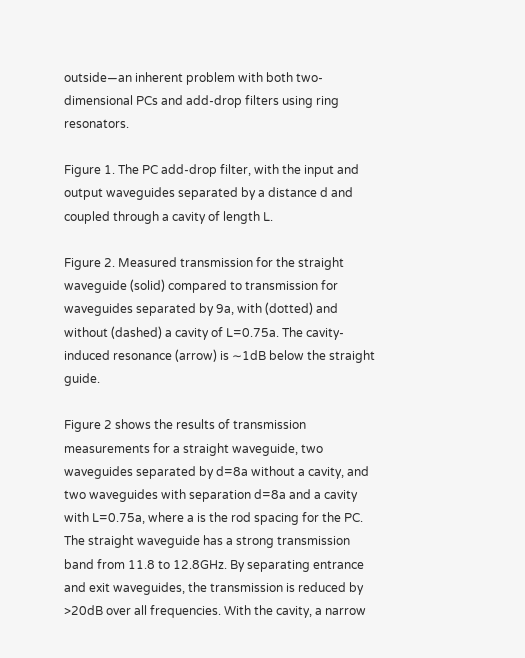outside—an inherent problem with both two-dimensional PCs and add-drop filters using ring resonators.

Figure 1. The PC add-drop filter, with the input and output waveguides separated by a distance d and coupled through a cavity of length L.

Figure 2. Measured transmission for the straight waveguide (solid) compared to transmission for waveguides separated by 9a, with (dotted) and without (dashed) a cavity of L=0.75a. The cavity-induced resonance (arrow) is ∼1dB below the straight guide.

Figure 2 shows the results of transmission measurements for a straight waveguide, two waveguides separated by d=8a without a cavity, and two waveguides with separation d=8a and a cavity with L=0.75a, where a is the rod spacing for the PC. The straight waveguide has a strong transmission band from 11.8 to 12.8GHz. By separating entrance and exit waveguides, the transmission is reduced by >20dB over all frequencies. With the cavity, a narrow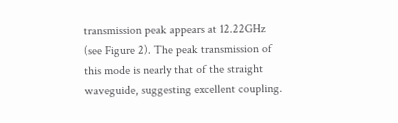transmission peak appears at 12.22GHz (see Figure 2). The peak transmission of this mode is nearly that of the straight waveguide, suggesting excellent coupling.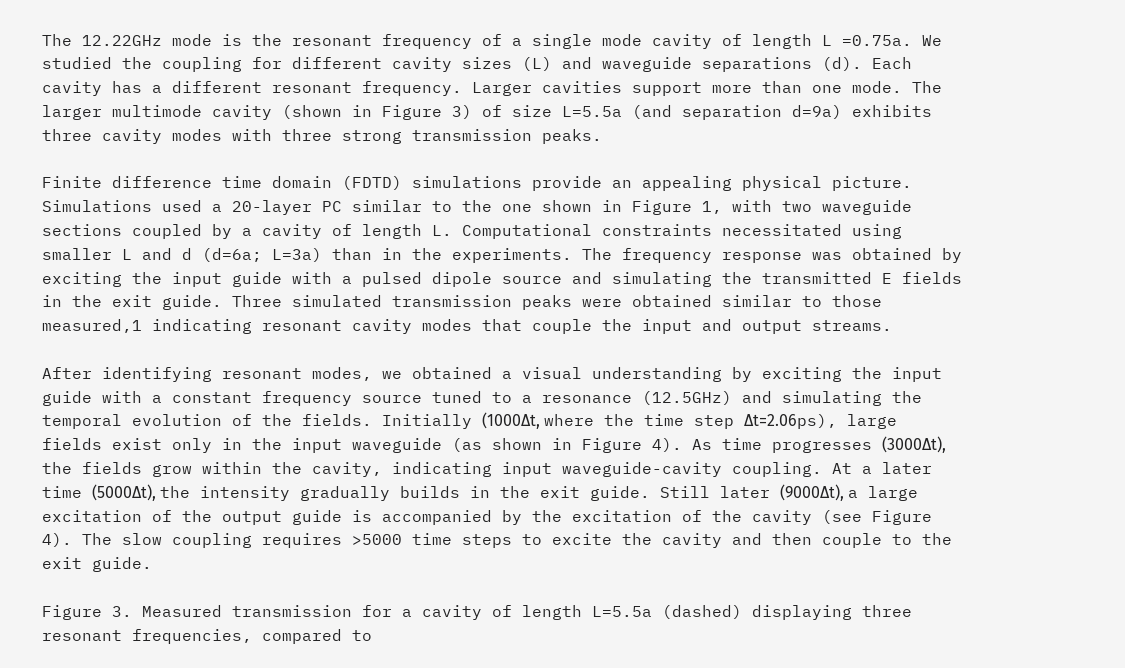The 12.22GHz mode is the resonant frequency of a single mode cavity of length L =0.75a. We studied the coupling for different cavity sizes (L) and waveguide separations (d). Each cavity has a different resonant frequency. Larger cavities support more than one mode. The larger multimode cavity (shown in Figure 3) of size L=5.5a (and separation d=9a) exhibits three cavity modes with three strong transmission peaks.

Finite difference time domain (FDTD) simulations provide an appealing physical picture. Simulations used a 20-layer PC similar to the one shown in Figure 1, with two waveguide sections coupled by a cavity of length L. Computational constraints necessitated using smaller L and d (d=6a; L=3a) than in the experiments. The frequency response was obtained by exciting the input guide with a pulsed dipole source and simulating the transmitted E fields in the exit guide. Three simulated transmission peaks were obtained similar to those measured,1 indicating resonant cavity modes that couple the input and output streams.

After identifying resonant modes, we obtained a visual understanding by exciting the input guide with a constant frequency source tuned to a resonance (12.5GHz) and simulating the temporal evolution of the fields. Initially (1000Δt, where the time step Δt=2.06ps), large fields exist only in the input waveguide (as shown in Figure 4). As time progresses (3000Δt), the fields grow within the cavity, indicating input waveguide-cavity coupling. At a later time (5000Δt), the intensity gradually builds in the exit guide. Still later (9000Δt), a large excitation of the output guide is accompanied by the excitation of the cavity (see Figure 4). The slow coupling requires >5000 time steps to excite the cavity and then couple to the exit guide.

Figure 3. Measured transmission for a cavity of length L=5.5a (dashed) displaying three resonant frequencies, compared to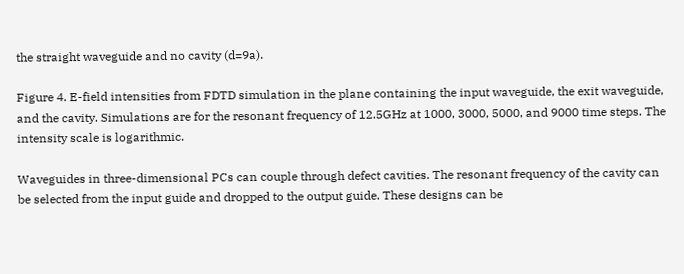the straight waveguide and no cavity (d=9a).

Figure 4. E-field intensities from FDTD simulation in the plane containing the input waveguide, the exit waveguide, and the cavity. Simulations are for the resonant frequency of 12.5GHz at 1000, 3000, 5000, and 9000 time steps. The intensity scale is logarithmic.

Waveguides in three-dimensional PCs can couple through defect cavities. The resonant frequency of the cavity can be selected from the input guide and dropped to the output guide. These designs can be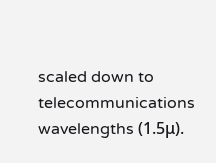scaled down to telecommunications wavelengths (1.5μ).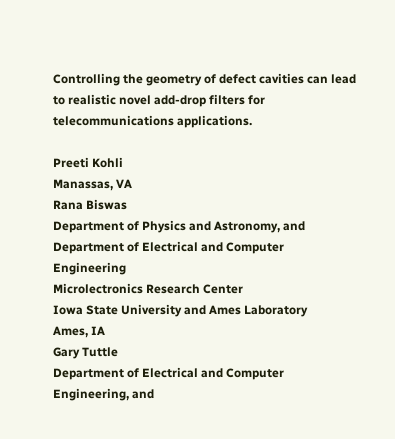Controlling the geometry of defect cavities can lead to realistic novel add-drop filters for telecommunications applications.

Preeti Kohli
Manassas, VA
Rana Biswas
Department of Physics and Astronomy, and
Department of Electrical and Computer Engineering
Microlectronics Research Center
Iowa State University and Ames Laboratory
Ames, IA
Gary Tuttle
Department of Electrical and Computer Engineering, and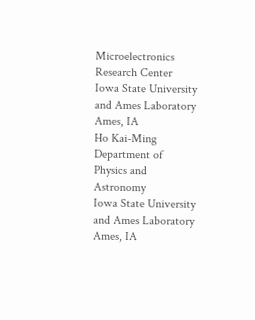Microelectronics Research Center
Iowa State University and Ames Laboratory
Ames, IA
Ho Kai-Ming
Department of Physics and Astronomy
Iowa State University and Ames Laboratory
Ames, IA